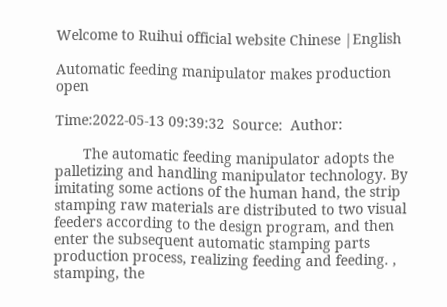Welcome to Ruihui official website Chinese |English

Automatic feeding manipulator makes production open

Time:2022-05-13 09:39:32  Source:  Author:

       The automatic feeding manipulator adopts the palletizing and handling manipulator technology. By imitating some actions of the human hand, the strip stamping raw materials are distributed to two visual feeders according to the design program, and then enter the subsequent automatic stamping parts production process, realizing feeding and feeding. , stamping, the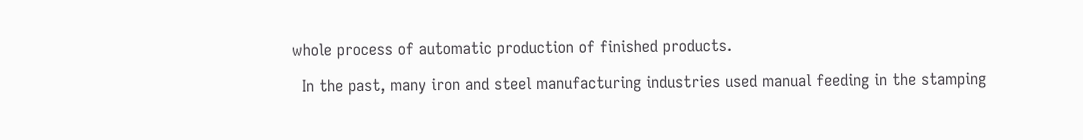whole process of automatic production of finished products.

  In the past, many iron and steel manufacturing industries used manual feeding in the stamping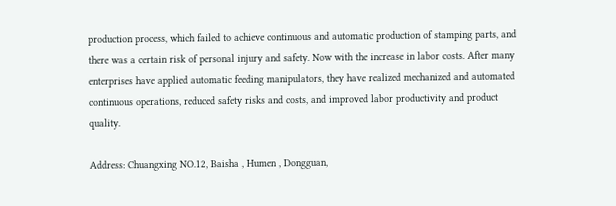production process, which failed to achieve continuous and automatic production of stamping parts, and there was a certain risk of personal injury and safety. Now with the increase in labor costs. After many enterprises have applied automatic feeding manipulators, they have realized mechanized and automated continuous operations, reduced safety risks and costs, and improved labor productivity and product quality.

Address: Chuangxing NO.12, Baisha , Humen , Dongguan,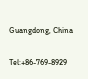Guangdong, China

Tel:+86-769-8929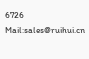6726  Mail:sales@ruihui.cn